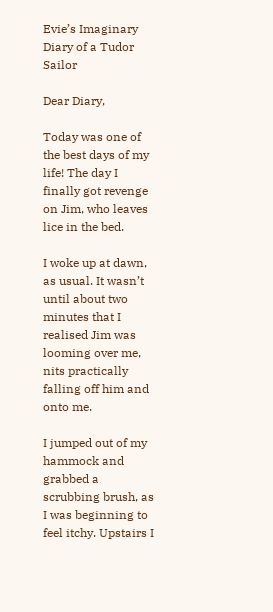Evie’s Imaginary Diary of a Tudor Sailor

Dear Diary,

Today was one of the best days of my life! The day I finally got revenge on Jim, who leaves lice in the bed.

I woke up at dawn, as usual. It wasn’t until about two minutes that I realised Jim was looming over me, nits practically falling off him and onto me.

I jumped out of my hammock and grabbed a scrubbing brush, as I was beginning to feel itchy. Upstairs I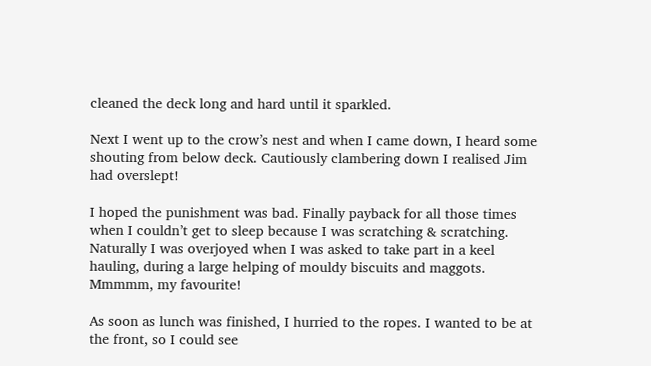cleaned the deck long and hard until it sparkled.

Next I went up to the crow’s nest and when I came down, I heard some shouting from below deck. Cautiously clambering down I realised Jim had overslept!

I hoped the punishment was bad. Finally payback for all those times when I couldn’t get to sleep because I was scratching & scratching. Naturally I was overjoyed when I was asked to take part in a keel hauling, during a large helping of mouldy biscuits and maggots. Mmmmm, my favourite!

As soon as lunch was finished, I hurried to the ropes. I wanted to be at the front, so I could see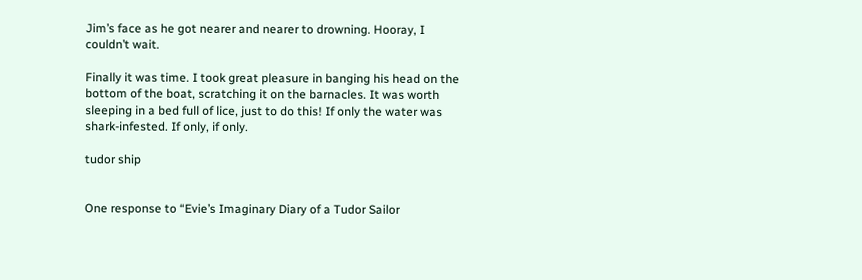Jim’s face as he got nearer and nearer to drowning. Hooray, I couldn’t wait.

Finally it was time. I took great pleasure in banging his head on the bottom of the boat, scratching it on the barnacles. It was worth sleeping in a bed full of lice, just to do this! If only the water was shark-infested. If only, if only.

tudor ship


One response to “Evie’s Imaginary Diary of a Tudor Sailor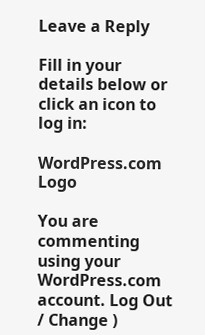Leave a Reply

Fill in your details below or click an icon to log in:

WordPress.com Logo

You are commenting using your WordPress.com account. Log Out / Change )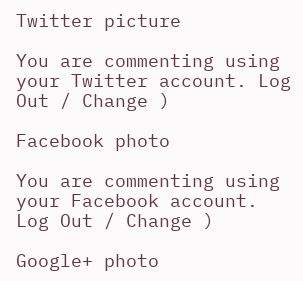Twitter picture

You are commenting using your Twitter account. Log Out / Change )

Facebook photo

You are commenting using your Facebook account. Log Out / Change )

Google+ photo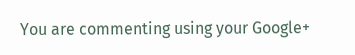You are commenting using your Google+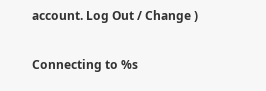account. Log Out / Change )

Connecting to %s